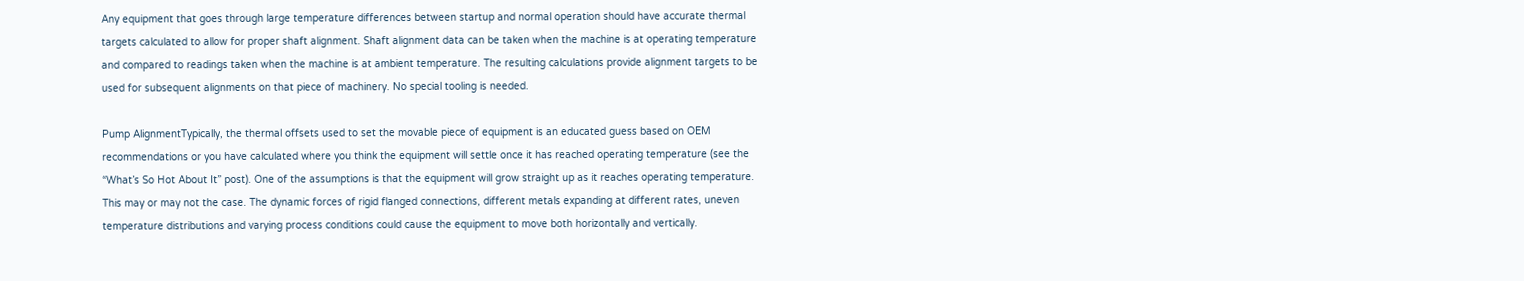Any equipment that goes through large temperature differences between startup and normal operation should have accurate thermal targets calculated to allow for proper shaft alignment. Shaft alignment data can be taken when the machine is at operating temperature and compared to readings taken when the machine is at ambient temperature. The resulting calculations provide alignment targets to be used for subsequent alignments on that piece of machinery. No special tooling is needed.

Pump AlignmentTypically, the thermal offsets used to set the movable piece of equipment is an educated guess based on OEM recommendations or you have calculated where you think the equipment will settle once it has reached operating temperature (see the “What’s So Hot About It” post). One of the assumptions is that the equipment will grow straight up as it reaches operating temperature. This may or may not the case. The dynamic forces of rigid flanged connections, different metals expanding at different rates, uneven temperature distributions and varying process conditions could cause the equipment to move both horizontally and vertically.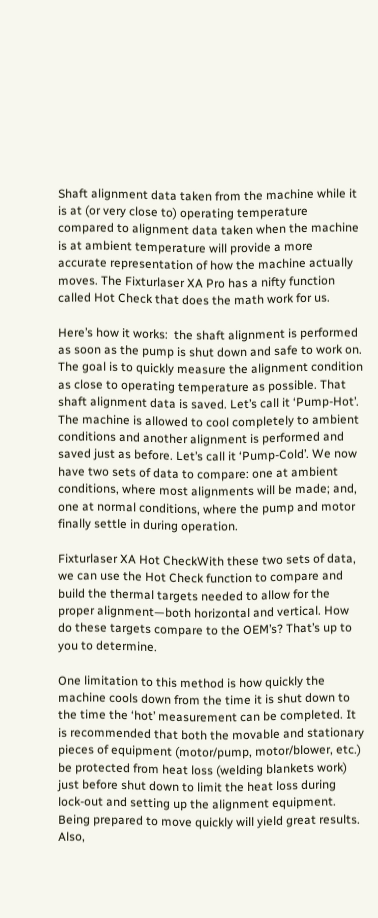Shaft alignment data taken from the machine while it is at (or very close to) operating temperature compared to alignment data taken when the machine is at ambient temperature will provide a more accurate representation of how the machine actually moves. The Fixturlaser XA Pro has a nifty function called Hot Check that does the math work for us.

Here’s how it works:  the shaft alignment is performed as soon as the pump is shut down and safe to work on. The goal is to quickly measure the alignment condition as close to operating temperature as possible. That shaft alignment data is saved. Let’s call it ‘Pump-Hot’. The machine is allowed to cool completely to ambient conditions and another alignment is performed and saved just as before. Let’s call it ‘Pump-Cold’. We now have two sets of data to compare: one at ambient conditions, where most alignments will be made; and, one at normal conditions, where the pump and motor finally settle in during operation.

Fixturlaser XA Hot CheckWith these two sets of data, we can use the Hot Check function to compare and build the thermal targets needed to allow for the proper alignment—both horizontal and vertical. How do these targets compare to the OEM’s? That’s up to you to determine.

One limitation to this method is how quickly the machine cools down from the time it is shut down to the time the ‘hot’ measurement can be completed. It is recommended that both the movable and stationary pieces of equipment (motor/pump, motor/blower, etc.) be protected from heat loss (welding blankets work) just before shut down to limit the heat loss during lock-out and setting up the alignment equipment. Being prepared to move quickly will yield great results. Also,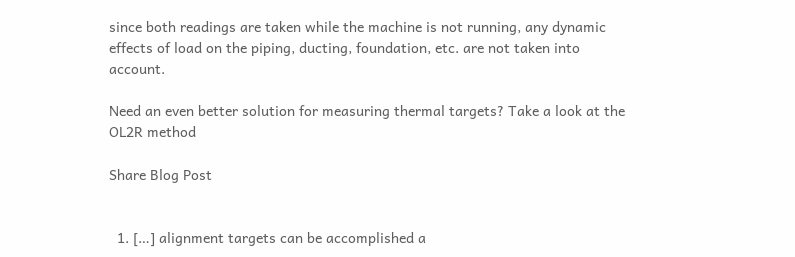since both readings are taken while the machine is not running, any dynamic effects of load on the piping, ducting, foundation, etc. are not taken into account.

Need an even better solution for measuring thermal targets? Take a look at the OL2R method

Share Blog Post


  1. […] alignment targets can be accomplished a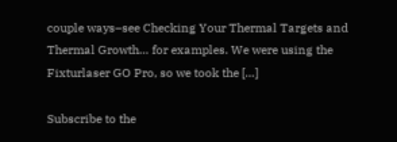couple ways–see Checking Your Thermal Targets and Thermal Growth… for examples. We were using the Fixturlaser GO Pro, so we took the […]

Subscribe to the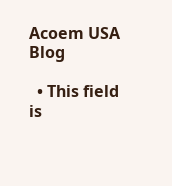Acoem USA Blog

  • This field is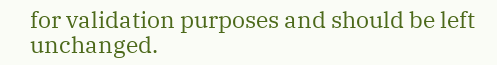for validation purposes and should be left unchanged.